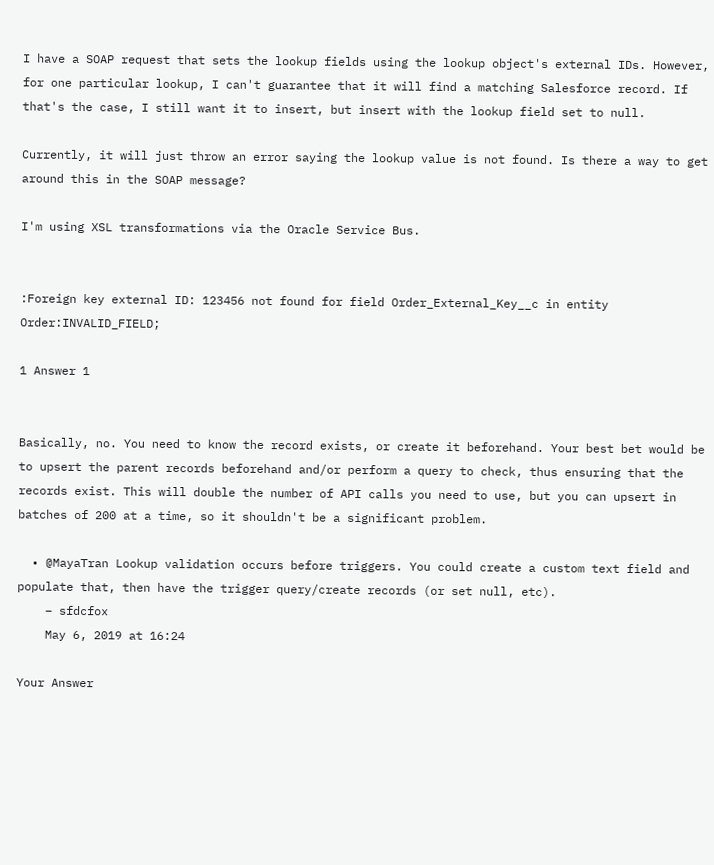I have a SOAP request that sets the lookup fields using the lookup object's external IDs. However, for one particular lookup, I can't guarantee that it will find a matching Salesforce record. If that's the case, I still want it to insert, but insert with the lookup field set to null.

Currently, it will just throw an error saying the lookup value is not found. Is there a way to get around this in the SOAP message?

I'm using XSL transformations via the Oracle Service Bus.


:Foreign key external ID: 123456 not found for field Order_External_Key__c in entity Order:INVALID_FIELD;

1 Answer 1


Basically, no. You need to know the record exists, or create it beforehand. Your best bet would be to upsert the parent records beforehand and/or perform a query to check, thus ensuring that the records exist. This will double the number of API calls you need to use, but you can upsert in batches of 200 at a time, so it shouldn't be a significant problem.

  • @MayaTran Lookup validation occurs before triggers. You could create a custom text field and populate that, then have the trigger query/create records (or set null, etc).
    – sfdcfox
    May 6, 2019 at 16:24

Your Answer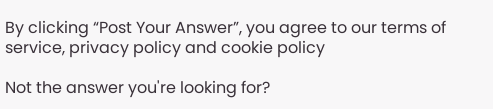By clicking “Post Your Answer”, you agree to our terms of service, privacy policy and cookie policy

Not the answer you're looking for?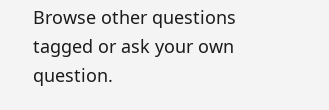Browse other questions tagged or ask your own question.